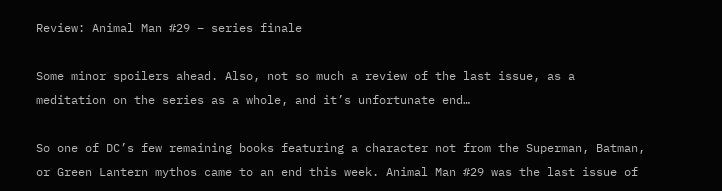Review: Animal Man #29 – series finale

Some minor spoilers ahead. Also, not so much a review of the last issue, as a meditation on the series as a whole, and it’s unfortunate end…

So one of DC’s few remaining books featuring a character not from the Superman, Batman, or Green Lantern mythos came to an end this week. Animal Man #29 was the last issue of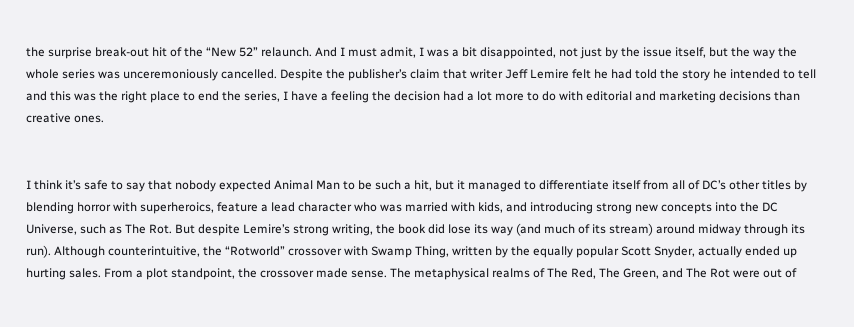the surprise break-out hit of the “New 52” relaunch. And I must admit, I was a bit disappointed, not just by the issue itself, but the way the whole series was unceremoniously cancelled. Despite the publisher’s claim that writer Jeff Lemire felt he had told the story he intended to tell and this was the right place to end the series, I have a feeling the decision had a lot more to do with editorial and marketing decisions than creative ones.


I think it’s safe to say that nobody expected Animal Man to be such a hit, but it managed to differentiate itself from all of DC’s other titles by blending horror with superheroics, feature a lead character who was married with kids, and introducing strong new concepts into the DC Universe, such as The Rot. But despite Lemire’s strong writing, the book did lose its way (and much of its stream) around midway through its run). Although counterintuitive, the “Rotworld” crossover with Swamp Thing, written by the equally popular Scott Snyder, actually ended up hurting sales. From a plot standpoint, the crossover made sense. The metaphysical realms of The Red, The Green, and The Rot were out of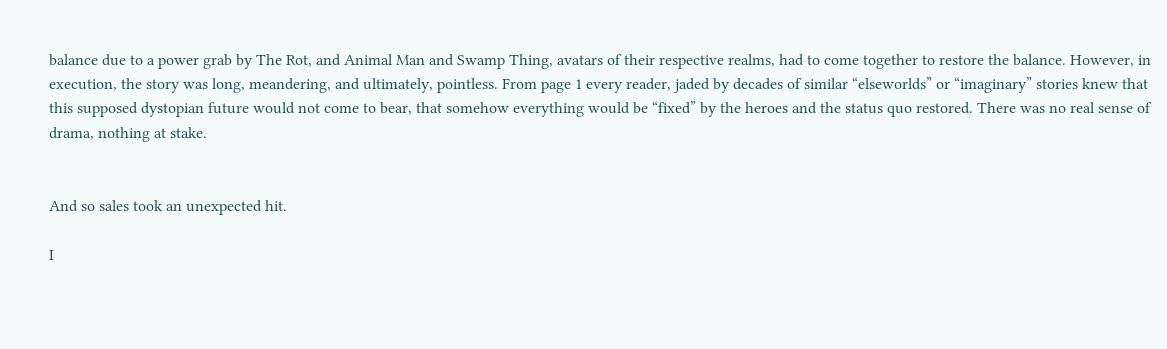balance due to a power grab by The Rot, and Animal Man and Swamp Thing, avatars of their respective realms, had to come together to restore the balance. However, in execution, the story was long, meandering, and ultimately, pointless. From page 1 every reader, jaded by decades of similar “elseworlds” or “imaginary” stories knew that this supposed dystopian future would not come to bear, that somehow everything would be “fixed” by the heroes and the status quo restored. There was no real sense of drama, nothing at stake.


And so sales took an unexpected hit.

I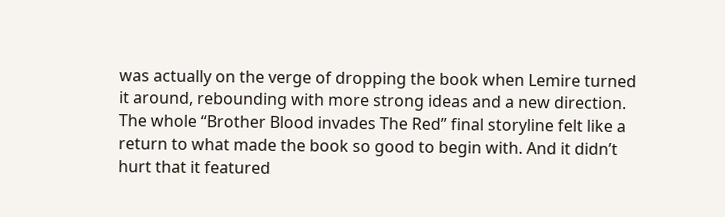was actually on the verge of dropping the book when Lemire turned it around, rebounding with more strong ideas and a new direction. The whole “Brother Blood invades The Red” final storyline felt like a return to what made the book so good to begin with. And it didn’t hurt that it featured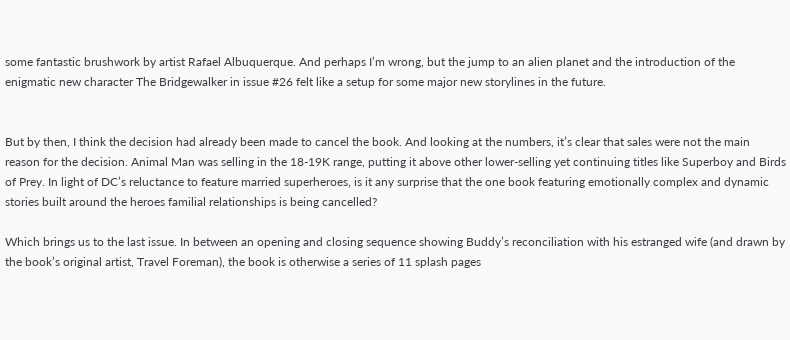some fantastic brushwork by artist Rafael Albuquerque. And perhaps I’m wrong, but the jump to an alien planet and the introduction of the enigmatic new character The Bridgewalker in issue #26 felt like a setup for some major new storylines in the future.


But by then, I think the decision had already been made to cancel the book. And looking at the numbers, it’s clear that sales were not the main reason for the decision. Animal Man was selling in the 18-19K range, putting it above other lower-selling yet continuing titles like Superboy and Birds of Prey. In light of DC’s reluctance to feature married superheroes, is it any surprise that the one book featuring emotionally complex and dynamic stories built around the heroes familial relationships is being cancelled?

Which brings us to the last issue. In between an opening and closing sequence showing Buddy’s reconciliation with his estranged wife (and drawn by the book’s original artist, Travel Foreman), the book is otherwise a series of 11 splash pages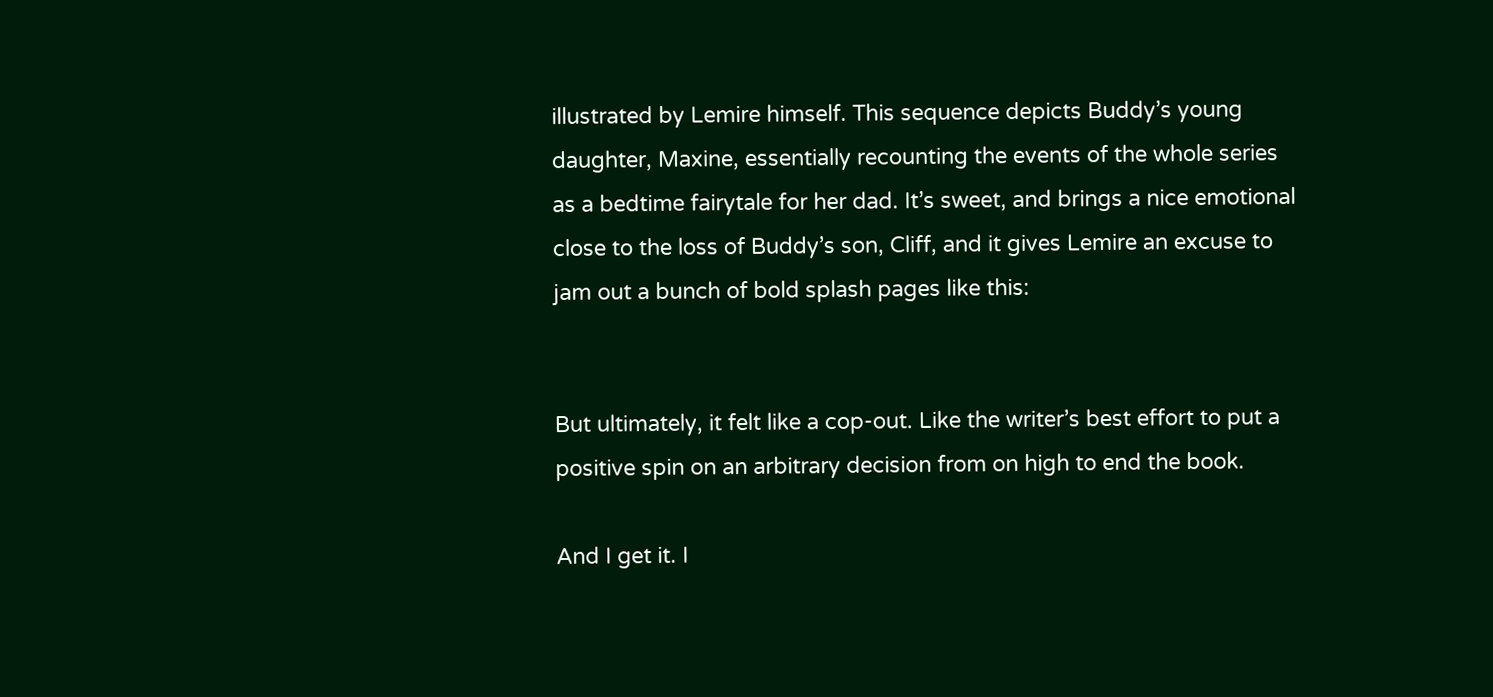illustrated by Lemire himself. This sequence depicts Buddy’s young daughter, Maxine, essentially recounting the events of the whole series as a bedtime fairytale for her dad. It’s sweet, and brings a nice emotional close to the loss of Buddy’s son, Cliff, and it gives Lemire an excuse to jam out a bunch of bold splash pages like this:


But ultimately, it felt like a cop-out. Like the writer’s best effort to put a positive spin on an arbitrary decision from on high to end the book.

And I get it. I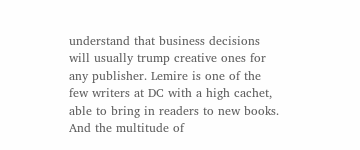understand that business decisions will usually trump creative ones for any publisher. Lemire is one of the few writers at DC with a high cachet, able to bring in readers to new books. And the multitude of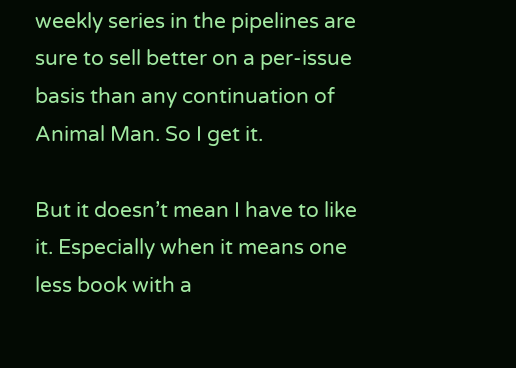weekly series in the pipelines are sure to sell better on a per-issue basis than any continuation of Animal Man. So I get it.

But it doesn’t mean I have to like it. Especially when it means one less book with a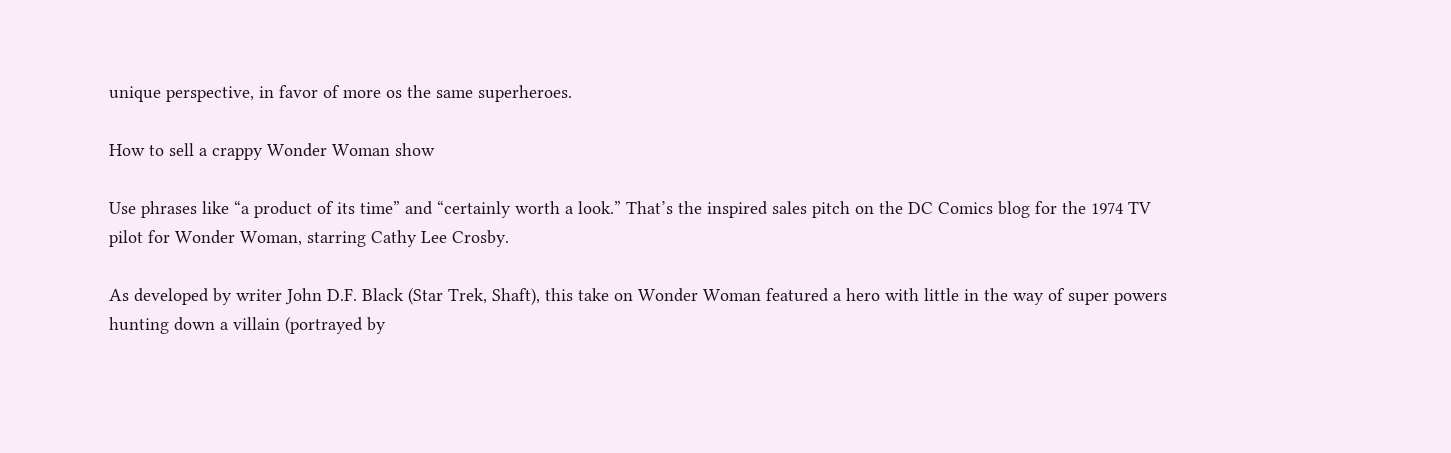unique perspective, in favor of more os the same superheroes.

How to sell a crappy Wonder Woman show

Use phrases like “a product of its time” and “certainly worth a look.” That’s the inspired sales pitch on the DC Comics blog for the 1974 TV pilot for Wonder Woman, starring Cathy Lee Crosby.

As developed by writer John D.F. Black (Star Trek, Shaft), this take on Wonder Woman featured a hero with little in the way of super powers hunting down a villain (portrayed by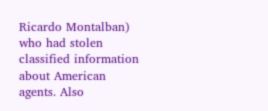Ricardo Montalban) who had stolen classified information about American agents. Also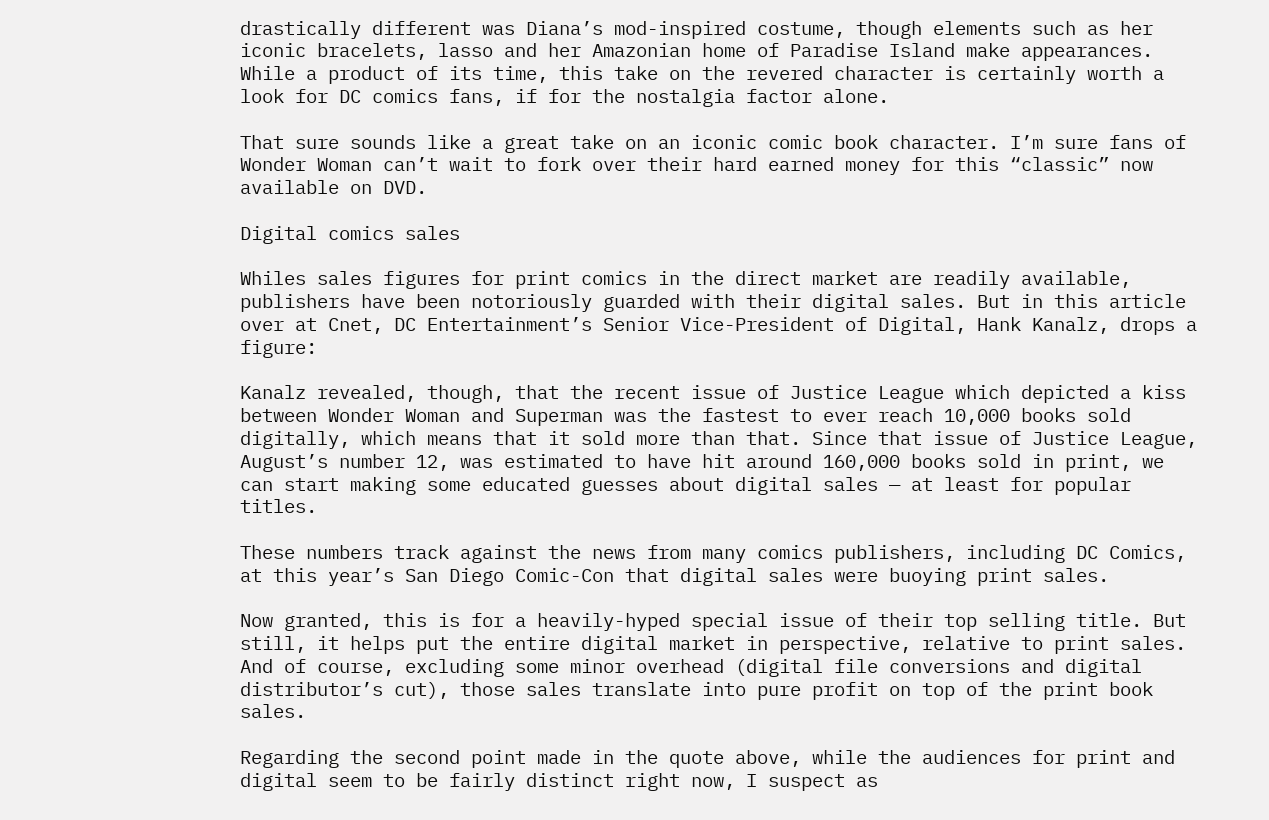drastically different was Diana’s mod-inspired costume, though elements such as her iconic bracelets, lasso and her Amazonian home of Paradise Island make appearances. While a product of its time, this take on the revered character is certainly worth a look for DC comics fans, if for the nostalgia factor alone.

That sure sounds like a great take on an iconic comic book character. I’m sure fans of Wonder Woman can’t wait to fork over their hard earned money for this “classic” now available on DVD.

Digital comics sales

Whiles sales figures for print comics in the direct market are readily available, publishers have been notoriously guarded with their digital sales. But in this article over at Cnet, DC Entertainment’s Senior Vice-President of Digital, Hank Kanalz, drops a figure:

Kanalz revealed, though, that the recent issue of Justice League which depicted a kiss between Wonder Woman and Superman was the fastest to ever reach 10,000 books sold digitally, which means that it sold more than that. Since that issue of Justice League, August’s number 12, was estimated to have hit around 160,000 books sold in print, we can start making some educated guesses about digital sales — at least for popular titles.

These numbers track against the news from many comics publishers, including DC Comics, at this year’s San Diego Comic-Con that digital sales were buoying print sales.

Now granted, this is for a heavily-hyped special issue of their top selling title. But still, it helps put the entire digital market in perspective, relative to print sales. And of course, excluding some minor overhead (digital file conversions and digital distributor’s cut), those sales translate into pure profit on top of the print book sales.

Regarding the second point made in the quote above, while the audiences for print and digital seem to be fairly distinct right now, I suspect as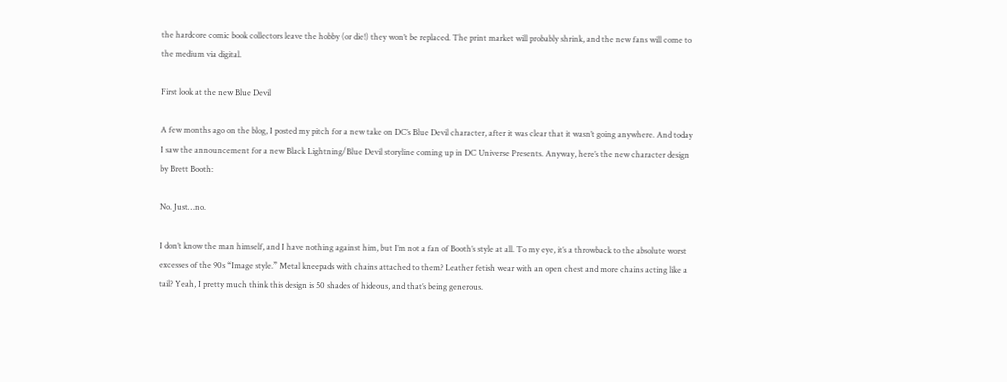the hardcore comic book collectors leave the hobby (or die!) they won’t be replaced. The print market will probably shrink, and the new fans will come to the medium via digital.

First look at the new Blue Devil

A few months ago on the blog, I posted my pitch for a new take on DC’s Blue Devil character, after it was clear that it wasn’t going anywhere. And today I saw the announcement for a new Black Lightning/Blue Devil storyline coming up in DC Universe Presents. Anyway, here’s the new character design by Brett Booth:

No. Just…no.

I don’t know the man himself, and I have nothing against him, but I’m not a fan of Booth’s style at all. To my eye, it’s a throwback to the absolute worst excesses of the 90s “Image style.” Metal kneepads with chains attached to them? Leather fetish wear with an open chest and more chains acting like a tail? Yeah, I pretty much think this design is 50 shades of hideous, and that’s being generous.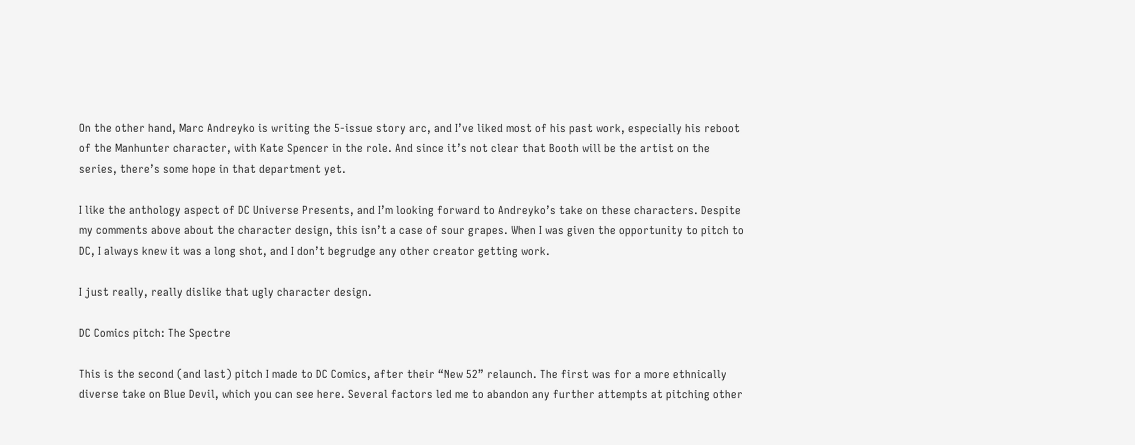On the other hand, Marc Andreyko is writing the 5-issue story arc, and I’ve liked most of his past work, especially his reboot of the Manhunter character, with Kate Spencer in the role. And since it’s not clear that Booth will be the artist on the series, there’s some hope in that department yet.

I like the anthology aspect of DC Universe Presents, and I’m looking forward to Andreyko’s take on these characters. Despite my comments above about the character design, this isn’t a case of sour grapes. When I was given the opportunity to pitch to DC, I always knew it was a long shot, and I don’t begrudge any other creator getting work.

I just really, really dislike that ugly character design.

DC Comics pitch: The Spectre

This is the second (and last) pitch I made to DC Comics, after their “New 52” relaunch. The first was for a more ethnically diverse take on Blue Devil, which you can see here. Several factors led me to abandon any further attempts at pitching other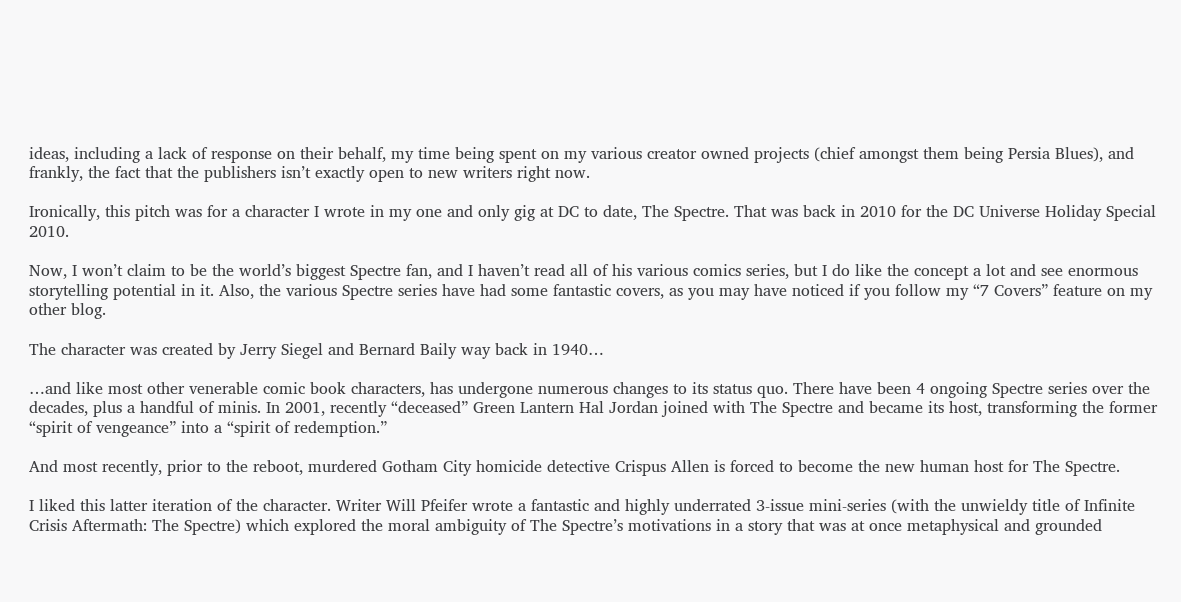ideas, including a lack of response on their behalf, my time being spent on my various creator owned projects (chief amongst them being Persia Blues), and frankly, the fact that the publishers isn’t exactly open to new writers right now.

Ironically, this pitch was for a character I wrote in my one and only gig at DC to date, The Spectre. That was back in 2010 for the DC Universe Holiday Special 2010.

Now, I won’t claim to be the world’s biggest Spectre fan, and I haven’t read all of his various comics series, but I do like the concept a lot and see enormous storytelling potential in it. Also, the various Spectre series have had some fantastic covers, as you may have noticed if you follow my “7 Covers” feature on my other blog.

The character was created by Jerry Siegel and Bernard Baily way back in 1940…

…and like most other venerable comic book characters, has undergone numerous changes to its status quo. There have been 4 ongoing Spectre series over the decades, plus a handful of minis. In 2001, recently “deceased” Green Lantern Hal Jordan joined with The Spectre and became its host, transforming the former “spirit of vengeance” into a “spirit of redemption.”

And most recently, prior to the reboot, murdered Gotham City homicide detective Crispus Allen is forced to become the new human host for The Spectre.

I liked this latter iteration of the character. Writer Will Pfeifer wrote a fantastic and highly underrated 3-issue mini-series (with the unwieldy title of Infinite Crisis Aftermath: The Spectre) which explored the moral ambiguity of The Spectre’s motivations in a story that was at once metaphysical and grounded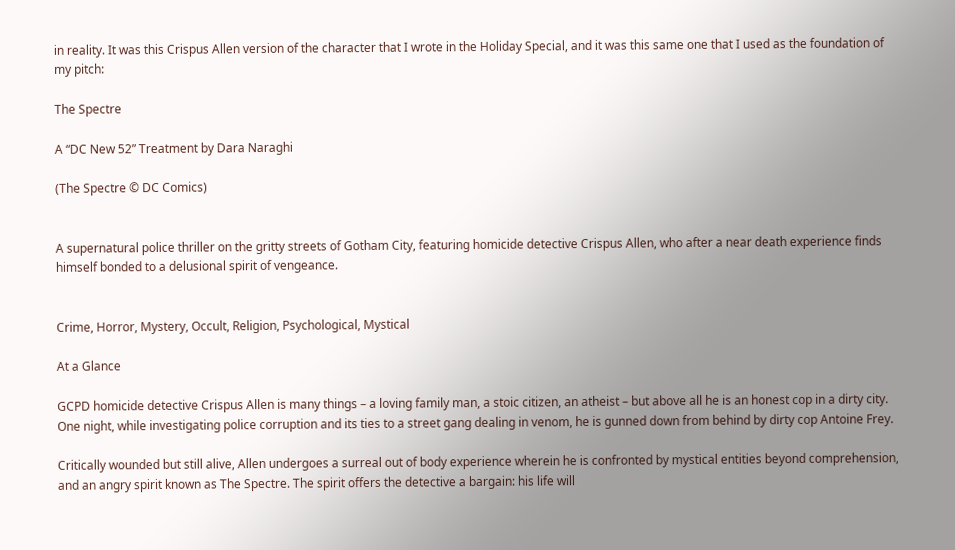in reality. It was this Crispus Allen version of the character that I wrote in the Holiday Special, and it was this same one that I used as the foundation of my pitch:

The Spectre

A “DC New 52” Treatment by Dara Naraghi

(The Spectre © DC Comics)


A supernatural police thriller on the gritty streets of Gotham City, featuring homicide detective Crispus Allen, who after a near death experience finds himself bonded to a delusional spirit of vengeance.


Crime, Horror, Mystery, Occult, Religion, Psychological, Mystical

At a Glance

GCPD homicide detective Crispus Allen is many things – a loving family man, a stoic citizen, an atheist – but above all he is an honest cop in a dirty city. One night, while investigating police corruption and its ties to a street gang dealing in venom, he is gunned down from behind by dirty cop Antoine Frey.

Critically wounded but still alive, Allen undergoes a surreal out of body experience wherein he is confronted by mystical entities beyond comprehension, and an angry spirit known as The Spectre. The spirit offers the detective a bargain: his life will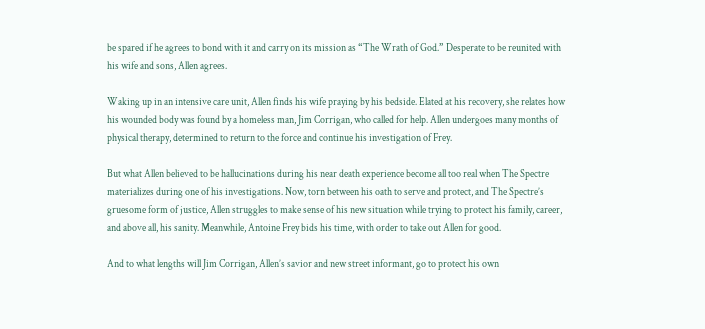be spared if he agrees to bond with it and carry on its mission as “The Wrath of God.” Desperate to be reunited with his wife and sons, Allen agrees.

Waking up in an intensive care unit, Allen finds his wife praying by his bedside. Elated at his recovery, she relates how his wounded body was found by a homeless man, Jim Corrigan, who called for help. Allen undergoes many months of physical therapy, determined to return to the force and continue his investigation of Frey.

But what Allen believed to be hallucinations during his near death experience become all too real when The Spectre materializes during one of his investigations. Now, torn between his oath to serve and protect, and The Spectre’s gruesome form of justice, Allen struggles to make sense of his new situation while trying to protect his family, career, and above all, his sanity. Meanwhile, Antoine Frey bids his time, with order to take out Allen for good.

And to what lengths will Jim Corrigan, Allen’s savior and new street informant, go to protect his own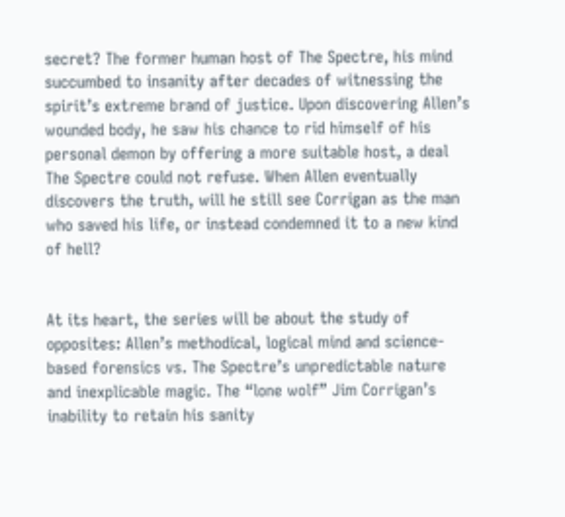secret? The former human host of The Spectre, his mind succumbed to insanity after decades of witnessing the spirit’s extreme brand of justice. Upon discovering Allen’s wounded body, he saw his chance to rid himself of his personal demon by offering a more suitable host, a deal The Spectre could not refuse. When Allen eventually discovers the truth, will he still see Corrigan as the man who saved his life, or instead condemned it to a new kind of hell?


At its heart, the series will be about the study of opposites: Allen’s methodical, logical mind and science-based forensics vs. The Spectre’s unpredictable nature and inexplicable magic. The “lone wolf” Jim Corrigan’s inability to retain his sanity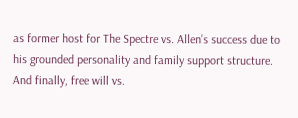as former host for The Spectre vs. Allen’s success due to his grounded personality and family support structure. And finally, free will vs.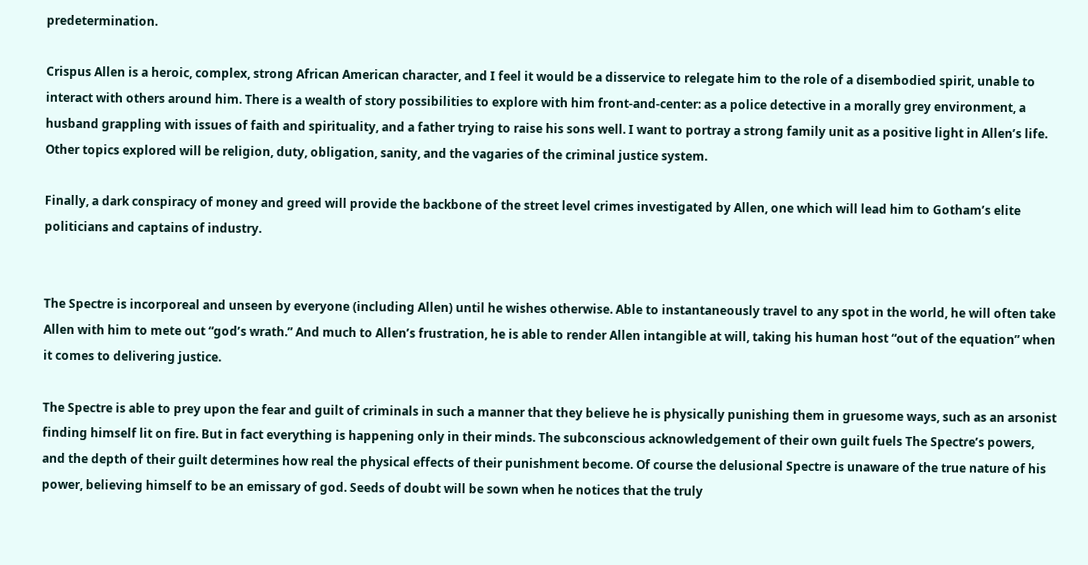predetermination.

Crispus Allen is a heroic, complex, strong African American character, and I feel it would be a disservice to relegate him to the role of a disembodied spirit, unable to interact with others around him. There is a wealth of story possibilities to explore with him front-and-center: as a police detective in a morally grey environment, a husband grappling with issues of faith and spirituality, and a father trying to raise his sons well. I want to portray a strong family unit as a positive light in Allen’s life. Other topics explored will be religion, duty, obligation, sanity, and the vagaries of the criminal justice system.

Finally, a dark conspiracy of money and greed will provide the backbone of the street level crimes investigated by Allen, one which will lead him to Gotham’s elite politicians and captains of industry.


The Spectre is incorporeal and unseen by everyone (including Allen) until he wishes otherwise. Able to instantaneously travel to any spot in the world, he will often take Allen with him to mete out “god’s wrath.” And much to Allen’s frustration, he is able to render Allen intangible at will, taking his human host “out of the equation” when it comes to delivering justice.

The Spectre is able to prey upon the fear and guilt of criminals in such a manner that they believe he is physically punishing them in gruesome ways, such as an arsonist finding himself lit on fire. But in fact everything is happening only in their minds. The subconscious acknowledgement of their own guilt fuels The Spectre’s powers, and the depth of their guilt determines how real the physical effects of their punishment become. Of course the delusional Spectre is unaware of the true nature of his power, believing himself to be an emissary of god. Seeds of doubt will be sown when he notices that the truly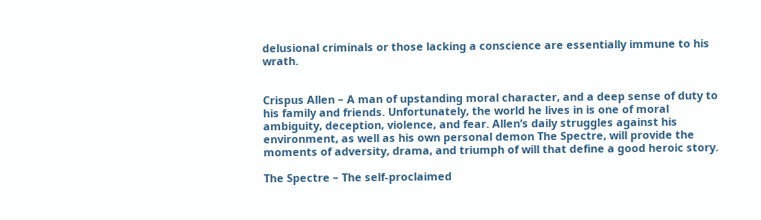delusional criminals or those lacking a conscience are essentially immune to his wrath.


Crispus Allen – A man of upstanding moral character, and a deep sense of duty to his family and friends. Unfortunately, the world he lives in is one of moral ambiguity, deception, violence, and fear. Allen’s daily struggles against his environment, as well as his own personal demon The Spectre, will provide the moments of adversity, drama, and triumph of will that define a good heroic story.

The Spectre – The self-proclaimed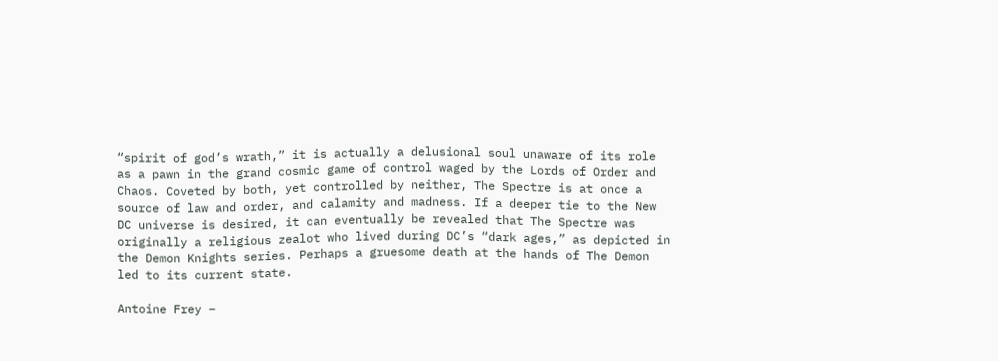“spirit of god’s wrath,” it is actually a delusional soul unaware of its role as a pawn in the grand cosmic game of control waged by the Lords of Order and Chaos. Coveted by both, yet controlled by neither, The Spectre is at once a source of law and order, and calamity and madness. If a deeper tie to the New DC universe is desired, it can eventually be revealed that The Spectre was originally a religious zealot who lived during DC’s “dark ages,” as depicted in the Demon Knights series. Perhaps a gruesome death at the hands of The Demon led to its current state.

Antoine Frey –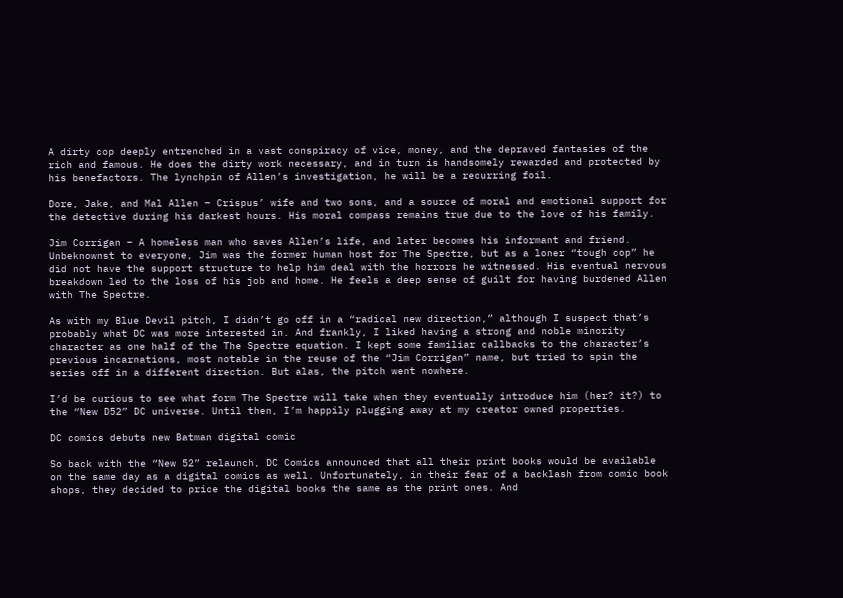A dirty cop deeply entrenched in a vast conspiracy of vice, money, and the depraved fantasies of the rich and famous. He does the dirty work necessary, and in turn is handsomely rewarded and protected by his benefactors. The lynchpin of Allen’s investigation, he will be a recurring foil.

Dore, Jake, and Mal Allen – Crispus’ wife and two sons, and a source of moral and emotional support for the detective during his darkest hours. His moral compass remains true due to the love of his family.

Jim Corrigan – A homeless man who saves Allen’s life, and later becomes his informant and friend. Unbeknownst to everyone, Jim was the former human host for The Spectre, but as a loner “tough cop” he did not have the support structure to help him deal with the horrors he witnessed. His eventual nervous breakdown led to the loss of his job and home. He feels a deep sense of guilt for having burdened Allen with The Spectre.

As with my Blue Devil pitch, I didn’t go off in a “radical new direction,” although I suspect that’s probably what DC was more interested in. And frankly, I liked having a strong and noble minority character as one half of the The Spectre equation. I kept some familiar callbacks to the character’s previous incarnations, most notable in the reuse of the “Jim Corrigan” name, but tried to spin the series off in a different direction. But alas, the pitch went nowhere.

I’d be curious to see what form The Spectre will take when they eventually introduce him (her? it?) to the “New D52” DC universe. Until then, I’m happily plugging away at my creator owned properties.

DC comics debuts new Batman digital comic

So back with the “New 52” relaunch, DC Comics announced that all their print books would be available on the same day as a digital comics as well. Unfortunately, in their fear of a backlash from comic book shops, they decided to price the digital books the same as the print ones. And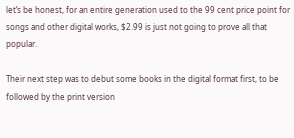let’s be honest, for an entire generation used to the 99 cent price point for songs and other digital works, $2.99 is just not going to prove all that popular.

Their next step was to debut some books in the digital format first, to be followed by the print version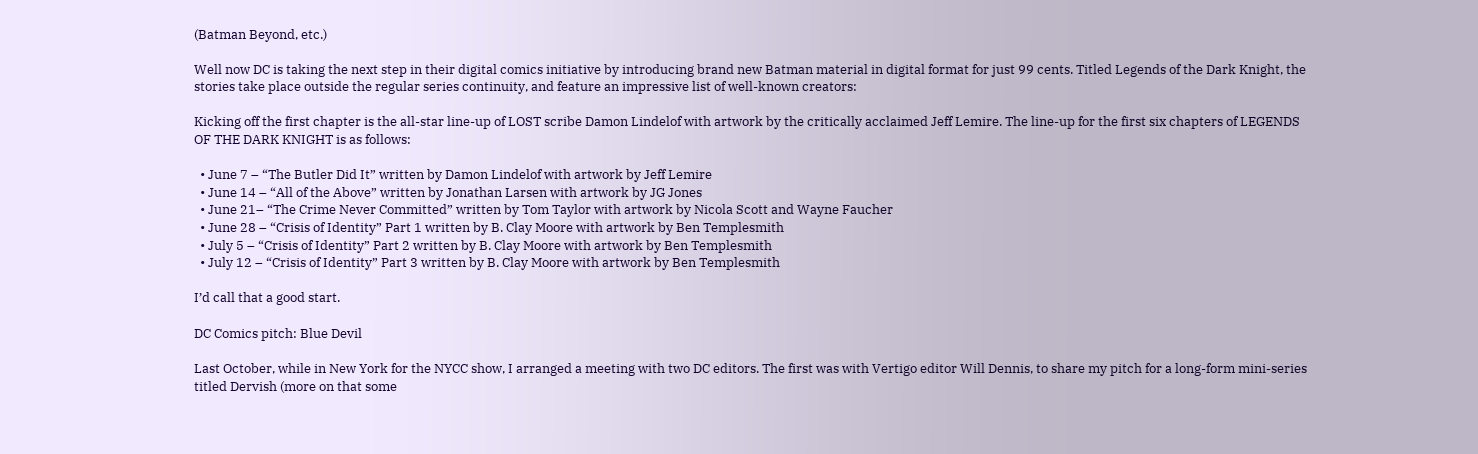(Batman Beyond, etc.)

Well now DC is taking the next step in their digital comics initiative by introducing brand new Batman material in digital format for just 99 cents. Titled Legends of the Dark Knight, the stories take place outside the regular series continuity, and feature an impressive list of well-known creators:

Kicking off the first chapter is the all-star line-up of LOST scribe Damon Lindelof with artwork by the critically acclaimed Jeff Lemire. The line-up for the first six chapters of LEGENDS OF THE DARK KNIGHT is as follows:

  • June 7 – “The Butler Did It” written by Damon Lindelof with artwork by Jeff Lemire
  • June 14 – “All of the Above” written by Jonathan Larsen with artwork by JG Jones
  • June 21– “The Crime Never Committed” written by Tom Taylor with artwork by Nicola Scott and Wayne Faucher
  • June 28 – “Crisis of Identity” Part 1 written by B. Clay Moore with artwork by Ben Templesmith
  • July 5 – “Crisis of Identity” Part 2 written by B. Clay Moore with artwork by Ben Templesmith
  • July 12 – “Crisis of Identity” Part 3 written by B. Clay Moore with artwork by Ben Templesmith

I’d call that a good start.

DC Comics pitch: Blue Devil

Last October, while in New York for the NYCC show, I arranged a meeting with two DC editors. The first was with Vertigo editor Will Dennis, to share my pitch for a long-form mini-series titled Dervish (more on that some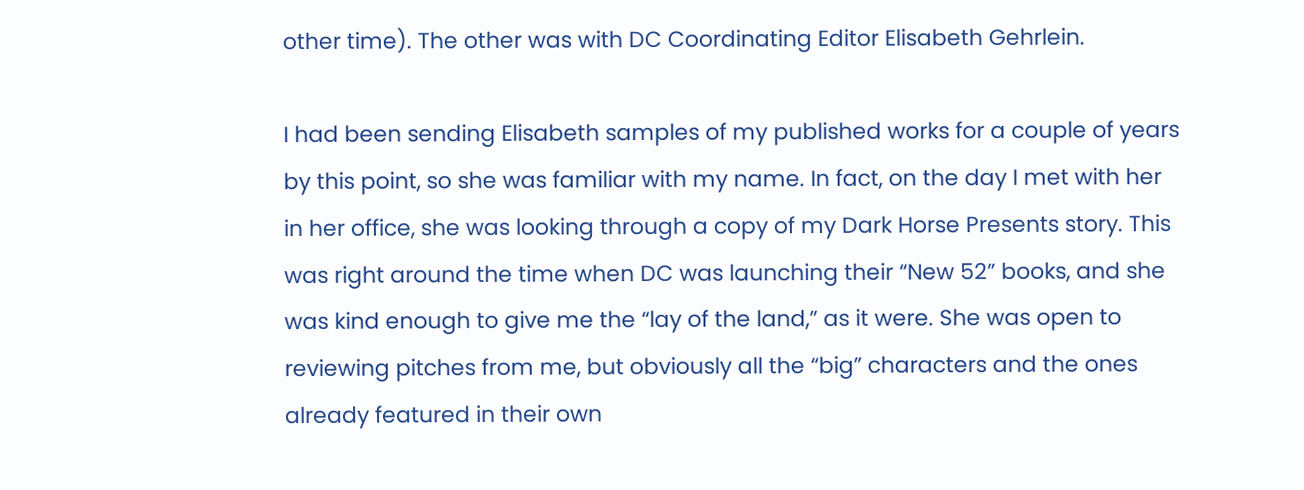other time). The other was with DC Coordinating Editor Elisabeth Gehrlein.

I had been sending Elisabeth samples of my published works for a couple of years by this point, so she was familiar with my name. In fact, on the day I met with her in her office, she was looking through a copy of my Dark Horse Presents story. This was right around the time when DC was launching their “New 52” books, and she was kind enough to give me the “lay of the land,” as it were. She was open to reviewing pitches from me, but obviously all the “big” characters and the ones already featured in their own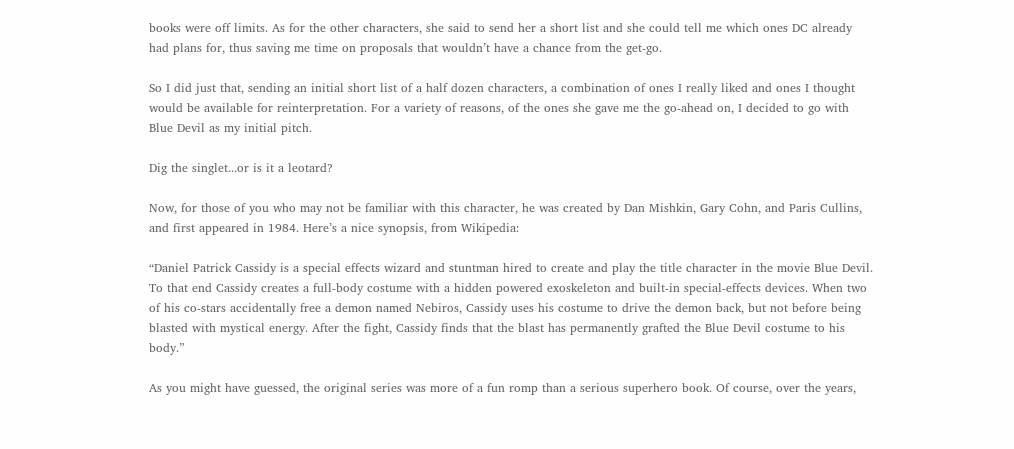books were off limits. As for the other characters, she said to send her a short list and she could tell me which ones DC already had plans for, thus saving me time on proposals that wouldn’t have a chance from the get-go.

So I did just that, sending an initial short list of a half dozen characters, a combination of ones I really liked and ones I thought would be available for reinterpretation. For a variety of reasons, of the ones she gave me the go-ahead on, I decided to go with Blue Devil as my initial pitch.

Dig the singlet...or is it a leotard?

Now, for those of you who may not be familiar with this character, he was created by Dan Mishkin, Gary Cohn, and Paris Cullins, and first appeared in 1984. Here’s a nice synopsis, from Wikipedia:

“Daniel Patrick Cassidy is a special effects wizard and stuntman hired to create and play the title character in the movie Blue Devil. To that end Cassidy creates a full-body costume with a hidden powered exoskeleton and built-in special-effects devices. When two of his co-stars accidentally free a demon named Nebiros, Cassidy uses his costume to drive the demon back, but not before being blasted with mystical energy. After the fight, Cassidy finds that the blast has permanently grafted the Blue Devil costume to his body.”

As you might have guessed, the original series was more of a fun romp than a serious superhero book. Of course, over the years,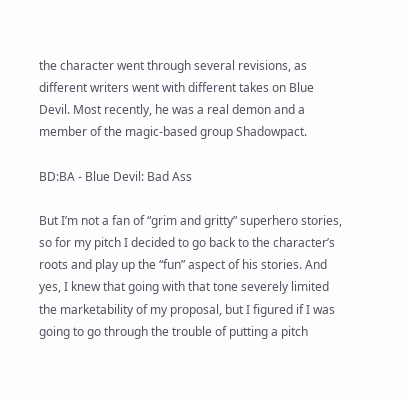the character went through several revisions, as different writers went with different takes on Blue Devil. Most recently, he was a real demon and a member of the magic-based group Shadowpact.

BD:BA - Blue Devil: Bad Ass

But I’m not a fan of “grim and gritty” superhero stories, so for my pitch I decided to go back to the character’s roots and play up the “fun” aspect of his stories. And yes, I knew that going with that tone severely limited the marketability of my proposal, but I figured if I was going to go through the trouble of putting a pitch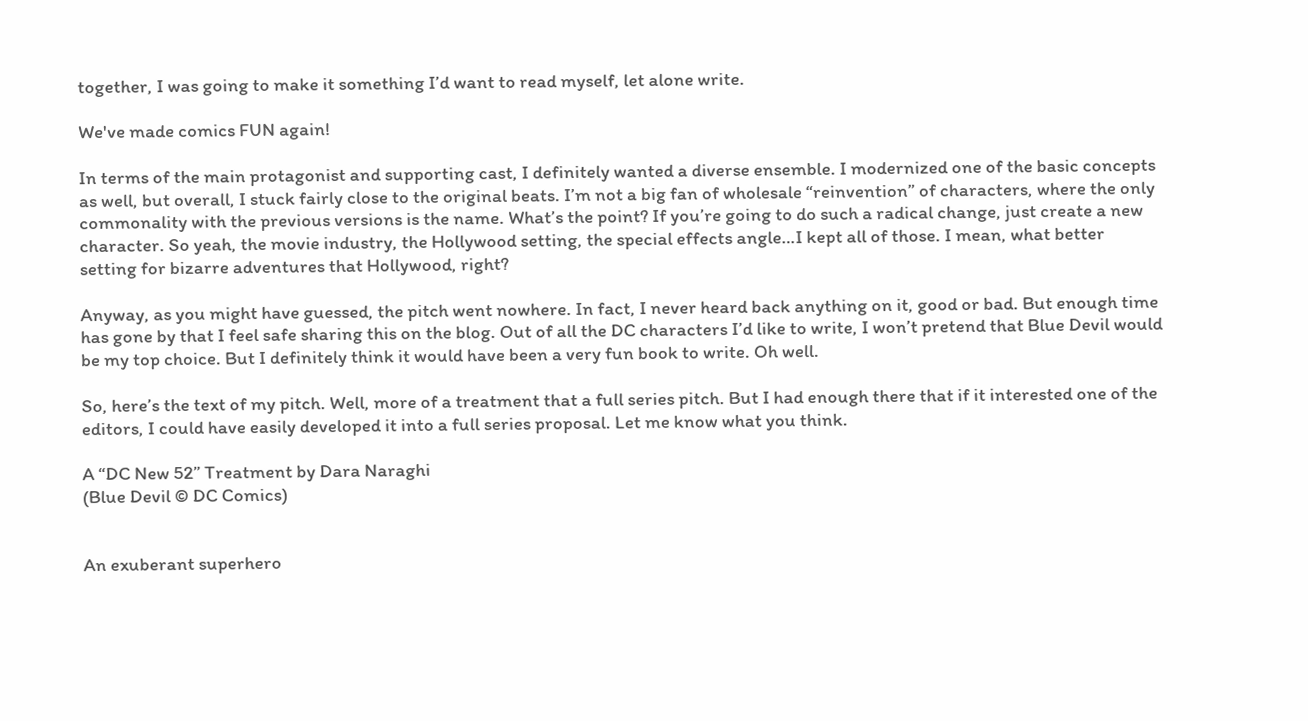together, I was going to make it something I’d want to read myself, let alone write.

We've made comics FUN again!

In terms of the main protagonist and supporting cast, I definitely wanted a diverse ensemble. I modernized one of the basic concepts as well, but overall, I stuck fairly close to the original beats. I’m not a big fan of wholesale “reinvention” of characters, where the only commonality with the previous versions is the name. What’s the point? If you’re going to do such a radical change, just create a new character. So yeah, the movie industry, the Hollywood setting, the special effects angle…I kept all of those. I mean, what better setting for bizarre adventures that Hollywood, right?

Anyway, as you might have guessed, the pitch went nowhere. In fact, I never heard back anything on it, good or bad. But enough time has gone by that I feel safe sharing this on the blog. Out of all the DC characters I’d like to write, I won’t pretend that Blue Devil would be my top choice. But I definitely think it would have been a very fun book to write. Oh well.

So, here’s the text of my pitch. Well, more of a treatment that a full series pitch. But I had enough there that if it interested one of the editors, I could have easily developed it into a full series proposal. Let me know what you think.

A “DC New 52” Treatment by Dara Naraghi
(Blue Devil © DC Comics)


An exuberant superhero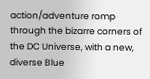action/adventure romp through the bizarre corners of the DC Universe, with a new, diverse Blue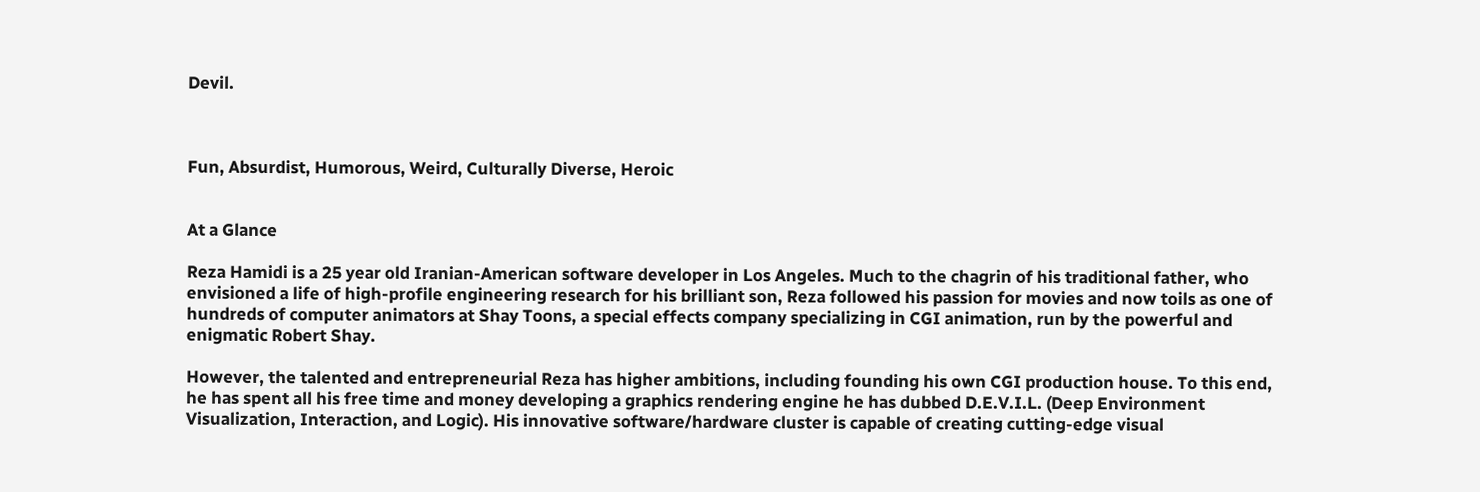Devil.



Fun, Absurdist, Humorous, Weird, Culturally Diverse, Heroic


At a Glance

Reza Hamidi is a 25 year old Iranian-American software developer in Los Angeles. Much to the chagrin of his traditional father, who envisioned a life of high-profile engineering research for his brilliant son, Reza followed his passion for movies and now toils as one of hundreds of computer animators at Shay Toons, a special effects company specializing in CGI animation, run by the powerful and enigmatic Robert Shay.

However, the talented and entrepreneurial Reza has higher ambitions, including founding his own CGI production house. To this end, he has spent all his free time and money developing a graphics rendering engine he has dubbed D.E.V.I.L. (Deep Environment Visualization, Interaction, and Logic). His innovative software/hardware cluster is capable of creating cutting-edge visual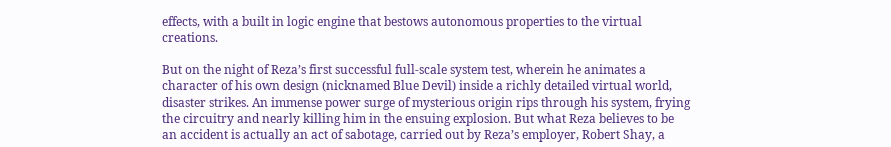effects, with a built in logic engine that bestows autonomous properties to the virtual creations.

But on the night of Reza’s first successful full-scale system test, wherein he animates a character of his own design (nicknamed Blue Devil) inside a richly detailed virtual world, disaster strikes. An immense power surge of mysterious origin rips through his system, frying the circuitry and nearly killing him in the ensuing explosion. But what Reza believes to be an accident is actually an act of sabotage, carried out by Reza’s employer, Robert Shay, a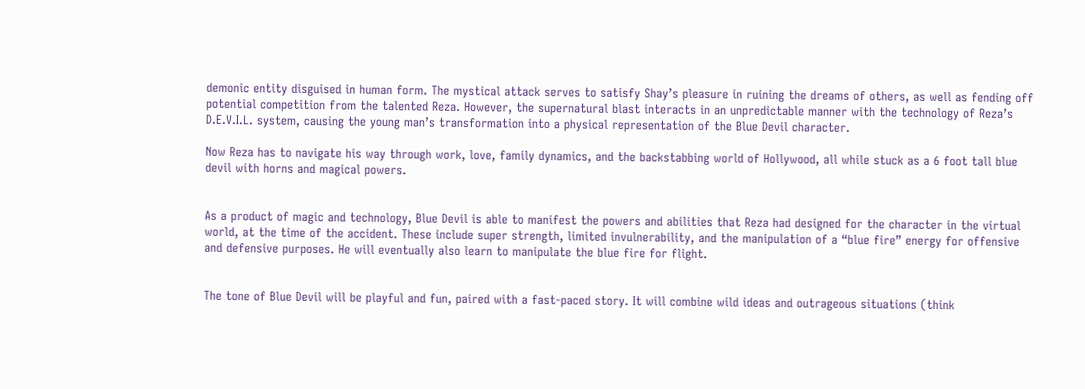demonic entity disguised in human form. The mystical attack serves to satisfy Shay’s pleasure in ruining the dreams of others, as well as fending off potential competition from the talented Reza. However, the supernatural blast interacts in an unpredictable manner with the technology of Reza’s D.E.V.I.L. system, causing the young man’s transformation into a physical representation of the Blue Devil character.

Now Reza has to navigate his way through work, love, family dynamics, and the backstabbing world of Hollywood, all while stuck as a 6 foot tall blue devil with horns and magical powers.


As a product of magic and technology, Blue Devil is able to manifest the powers and abilities that Reza had designed for the character in the virtual world, at the time of the accident. These include super strength, limited invulnerability, and the manipulation of a “blue fire” energy for offensive and defensive purposes. He will eventually also learn to manipulate the blue fire for flight.


The tone of Blue Devil will be playful and fun, paired with a fast-paced story. It will combine wild ideas and outrageous situations (think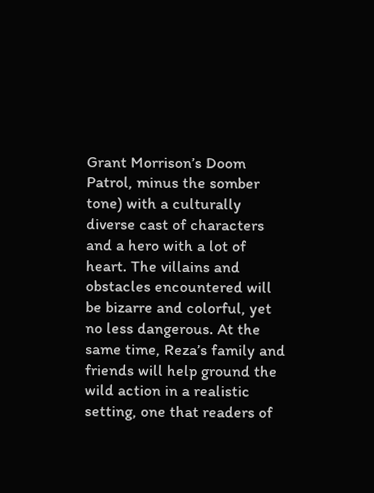Grant Morrison’s Doom Patrol, minus the somber tone) with a culturally diverse cast of characters and a hero with a lot of heart. The villains and obstacles encountered will be bizarre and colorful, yet no less dangerous. At the same time, Reza’s family and friends will help ground the wild action in a realistic setting, one that readers of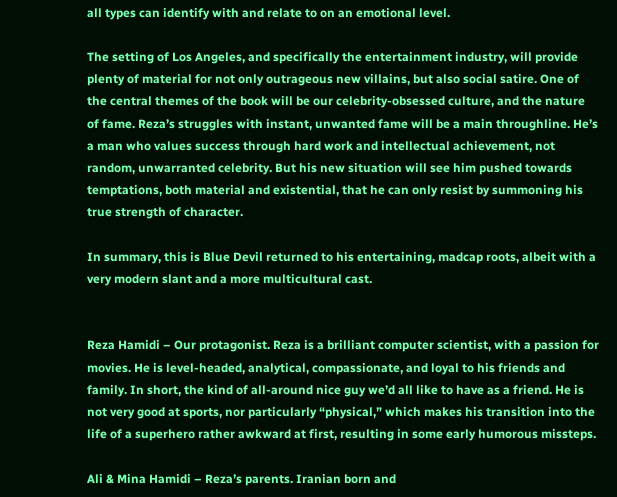all types can identify with and relate to on an emotional level.

The setting of Los Angeles, and specifically the entertainment industry, will provide plenty of material for not only outrageous new villains, but also social satire. One of the central themes of the book will be our celebrity-obsessed culture, and the nature of fame. Reza’s struggles with instant, unwanted fame will be a main throughline. He’s a man who values success through hard work and intellectual achievement, not random, unwarranted celebrity. But his new situation will see him pushed towards temptations, both material and existential, that he can only resist by summoning his true strength of character.

In summary, this is Blue Devil returned to his entertaining, madcap roots, albeit with a very modern slant and a more multicultural cast.


Reza Hamidi – Our protagonist. Reza is a brilliant computer scientist, with a passion for movies. He is level-headed, analytical, compassionate, and loyal to his friends and family. In short, the kind of all-around nice guy we’d all like to have as a friend. He is not very good at sports, nor particularly “physical,” which makes his transition into the life of a superhero rather awkward at first, resulting in some early humorous missteps.

Ali & Mina Hamidi – Reza’s parents. Iranian born and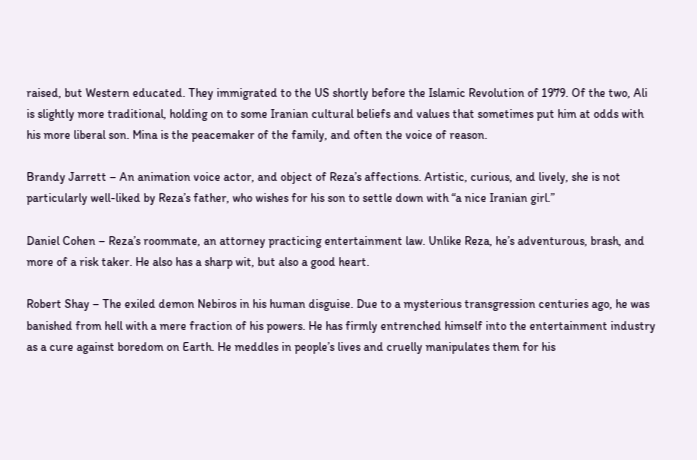raised, but Western educated. They immigrated to the US shortly before the Islamic Revolution of 1979. Of the two, Ali is slightly more traditional, holding on to some Iranian cultural beliefs and values that sometimes put him at odds with his more liberal son. Mina is the peacemaker of the family, and often the voice of reason.

Brandy Jarrett – An animation voice actor, and object of Reza’s affections. Artistic, curious, and lively, she is not particularly well-liked by Reza’s father, who wishes for his son to settle down with “a nice Iranian girl.”

Daniel Cohen – Reza’s roommate, an attorney practicing entertainment law. Unlike Reza, he’s adventurous, brash, and more of a risk taker. He also has a sharp wit, but also a good heart.

Robert Shay – The exiled demon Nebiros in his human disguise. Due to a mysterious transgression centuries ago, he was banished from hell with a mere fraction of his powers. He has firmly entrenched himself into the entertainment industry as a cure against boredom on Earth. He meddles in people’s lives and cruelly manipulates them for his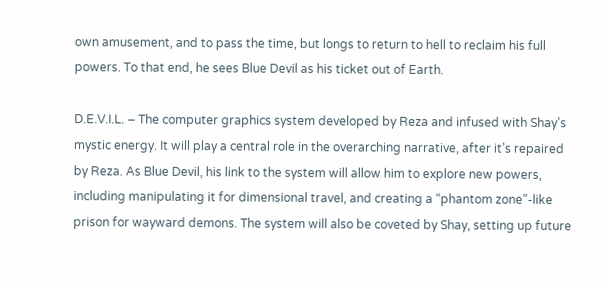own amusement, and to pass the time, but longs to return to hell to reclaim his full powers. To that end, he sees Blue Devil as his ticket out of Earth.

D.E.V.I.L. – The computer graphics system developed by Reza and infused with Shay’s mystic energy. It will play a central role in the overarching narrative, after it’s repaired by Reza. As Blue Devil, his link to the system will allow him to explore new powers, including manipulating it for dimensional travel, and creating a “phantom zone”-like prison for wayward demons. The system will also be coveted by Shay, setting up future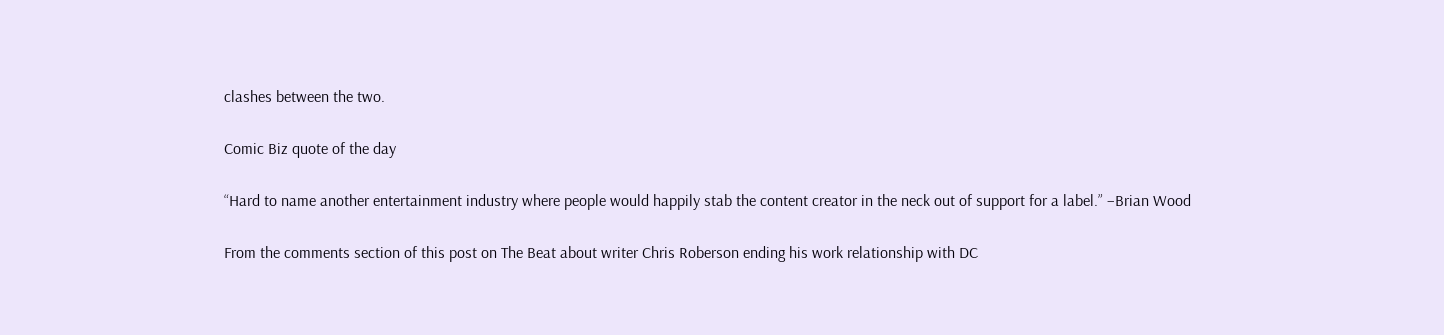clashes between the two.

Comic Biz quote of the day

“Hard to name another entertainment industry where people would happily stab the content creator in the neck out of support for a label.” –Brian Wood

From the comments section of this post on The Beat about writer Chris Roberson ending his work relationship with DC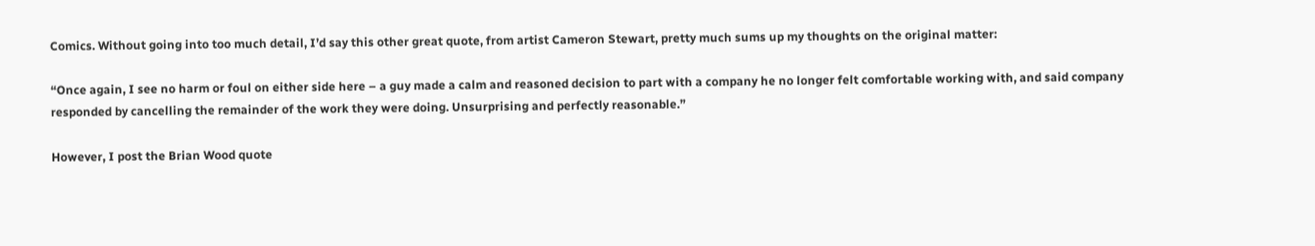Comics. Without going into too much detail, I’d say this other great quote, from artist Cameron Stewart, pretty much sums up my thoughts on the original matter:

“Once again, I see no harm or foul on either side here – a guy made a calm and reasoned decision to part with a company he no longer felt comfortable working with, and said company responded by cancelling the remainder of the work they were doing. Unsurprising and perfectly reasonable.”

However, I post the Brian Wood quote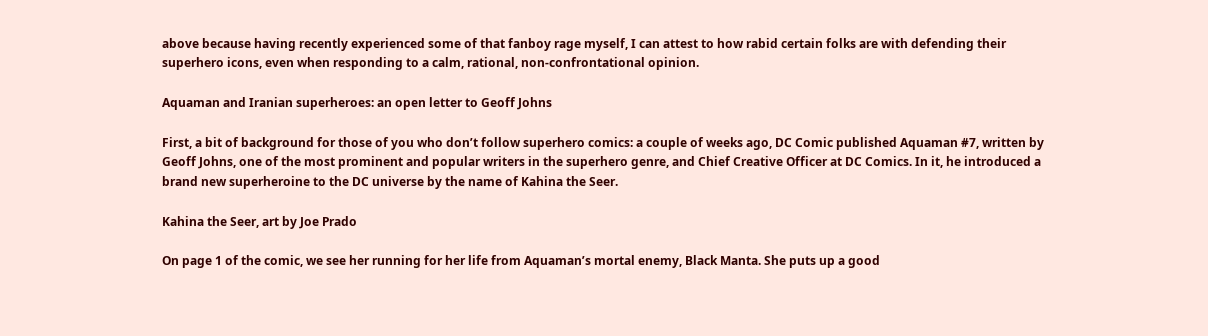above because having recently experienced some of that fanboy rage myself, I can attest to how rabid certain folks are with defending their superhero icons, even when responding to a calm, rational, non-confrontational opinion.

Aquaman and Iranian superheroes: an open letter to Geoff Johns

First, a bit of background for those of you who don’t follow superhero comics: a couple of weeks ago, DC Comic published Aquaman #7, written by Geoff Johns, one of the most prominent and popular writers in the superhero genre, and Chief Creative Officer at DC Comics. In it, he introduced a brand new superheroine to the DC universe by the name of Kahina the Seer.

Kahina the Seer, art by Joe Prado

On page 1 of the comic, we see her running for her life from Aquaman’s mortal enemy, Black Manta. She puts up a good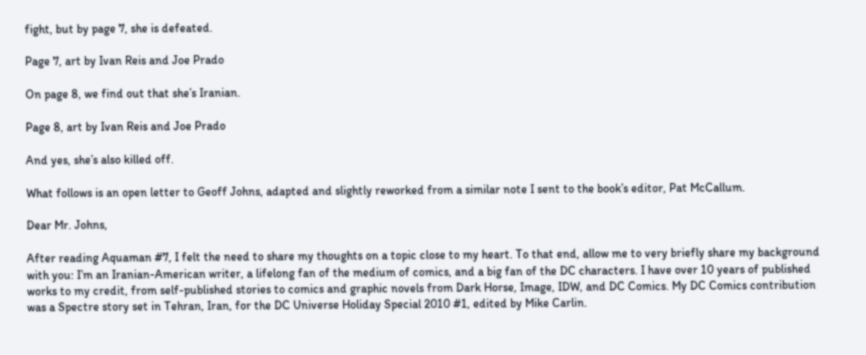fight, but by page 7, she is defeated.

Page 7, art by Ivan Reis and Joe Prado

On page 8, we find out that she’s Iranian.

Page 8, art by Ivan Reis and Joe Prado

And yes, she’s also killed off.

What follows is an open letter to Geoff Johns, adapted and slightly reworked from a similar note I sent to the book’s editor, Pat McCallum.

Dear Mr. Johns,

After reading Aquaman #7, I felt the need to share my thoughts on a topic close to my heart. To that end, allow me to very briefly share my background with you: I’m an Iranian-American writer, a lifelong fan of the medium of comics, and a big fan of the DC characters. I have over 10 years of published works to my credit, from self-published stories to comics and graphic novels from Dark Horse, Image, IDW, and DC Comics. My DC Comics contribution was a Spectre story set in Tehran, Iran, for the DC Universe Holiday Special 2010 #1, edited by Mike Carlin.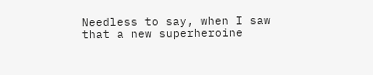Needless to say, when I saw that a new superheroine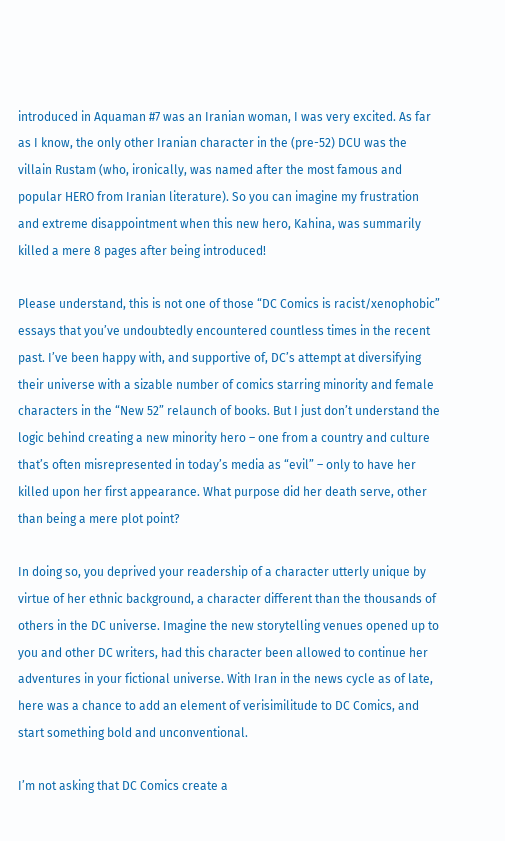introduced in Aquaman #7 was an Iranian woman, I was very excited. As far as I know, the only other Iranian character in the (pre-52) DCU was the villain Rustam (who, ironically, was named after the most famous and popular HERO from Iranian literature). So you can imagine my frustration and extreme disappointment when this new hero, Kahina, was summarily killed a mere 8 pages after being introduced!

Please understand, this is not one of those “DC Comics is racist/xenophobic” essays that you’ve undoubtedly encountered countless times in the recent past. I’ve been happy with, and supportive of, DC’s attempt at diversifying their universe with a sizable number of comics starring minority and female characters in the “New 52” relaunch of books. But I just don’t understand the logic behind creating a new minority hero – one from a country and culture that’s often misrepresented in today’s media as “evil” – only to have her killed upon her first appearance. What purpose did her death serve, other than being a mere plot point?

In doing so, you deprived your readership of a character utterly unique by virtue of her ethnic background, a character different than the thousands of others in the DC universe. Imagine the new storytelling venues opened up to you and other DC writers, had this character been allowed to continue her adventures in your fictional universe. With Iran in the news cycle as of late, here was a chance to add an element of verisimilitude to DC Comics, and start something bold and unconventional.

I’m not asking that DC Comics create a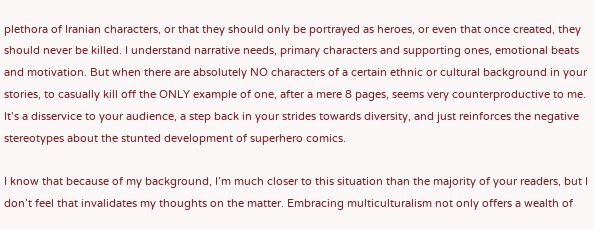plethora of Iranian characters, or that they should only be portrayed as heroes, or even that once created, they should never be killed. I understand narrative needs, primary characters and supporting ones, emotional beats and motivation. But when there are absolutely NO characters of a certain ethnic or cultural background in your stories, to casually kill off the ONLY example of one, after a mere 8 pages, seems very counterproductive to me. It’s a disservice to your audience, a step back in your strides towards diversity, and just reinforces the negative stereotypes about the stunted development of superhero comics.

I know that because of my background, I’m much closer to this situation than the majority of your readers, but I don’t feel that invalidates my thoughts on the matter. Embracing multiculturalism not only offers a wealth of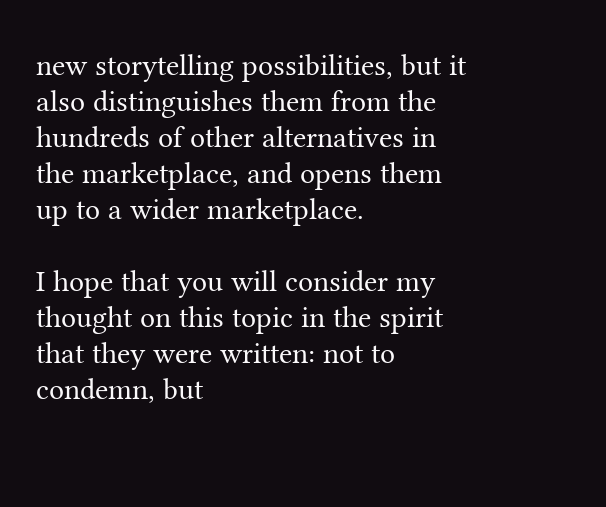new storytelling possibilities, but it also distinguishes them from the hundreds of other alternatives in the marketplace, and opens them up to a wider marketplace.

I hope that you will consider my thought on this topic in the spirit that they were written: not to condemn, but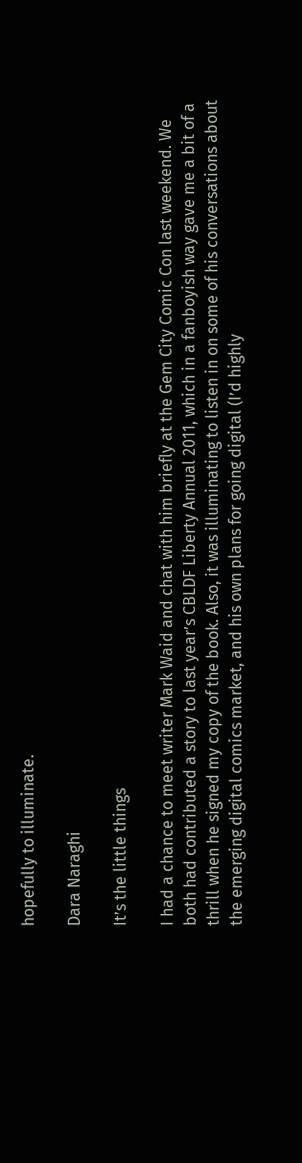hopefully to illuminate.

Dara Naraghi

It’s the little things

I had a chance to meet writer Mark Waid and chat with him briefly at the Gem City Comic Con last weekend. We both had contributed a story to last year’s CBLDF Liberty Annual 2011, which in a fanboyish way gave me a bit of a thrill when he signed my copy of the book. Also, it was illuminating to listen in on some of his conversations about the emerging digital comics market, and his own plans for going digital (I’d highly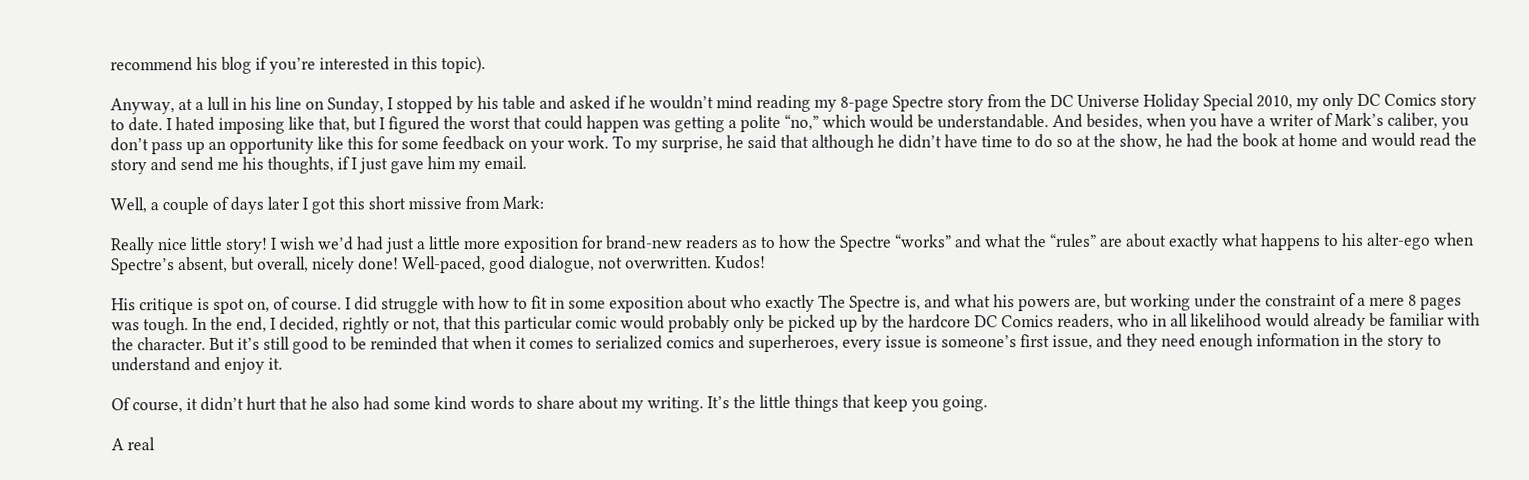recommend his blog if you’re interested in this topic).

Anyway, at a lull in his line on Sunday, I stopped by his table and asked if he wouldn’t mind reading my 8-page Spectre story from the DC Universe Holiday Special 2010, my only DC Comics story to date. I hated imposing like that, but I figured the worst that could happen was getting a polite “no,” which would be understandable. And besides, when you have a writer of Mark’s caliber, you don’t pass up an opportunity like this for some feedback on your work. To my surprise, he said that although he didn’t have time to do so at the show, he had the book at home and would read the story and send me his thoughts, if I just gave him my email.

Well, a couple of days later I got this short missive from Mark:

Really nice little story! I wish we’d had just a little more exposition for brand-new readers as to how the Spectre “works” and what the “rules” are about exactly what happens to his alter-ego when Spectre’s absent, but overall, nicely done! Well-paced, good dialogue, not overwritten. Kudos!

His critique is spot on, of course. I did struggle with how to fit in some exposition about who exactly The Spectre is, and what his powers are, but working under the constraint of a mere 8 pages was tough. In the end, I decided, rightly or not, that this particular comic would probably only be picked up by the hardcore DC Comics readers, who in all likelihood would already be familiar with the character. But it’s still good to be reminded that when it comes to serialized comics and superheroes, every issue is someone’s first issue, and they need enough information in the story to understand and enjoy it.

Of course, it didn’t hurt that he also had some kind words to share about my writing. It’s the little things that keep you going.

A real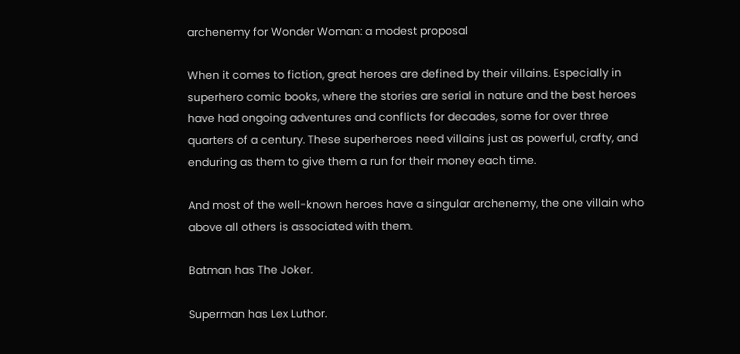archenemy for Wonder Woman: a modest proposal

When it comes to fiction, great heroes are defined by their villains. Especially in superhero comic books, where the stories are serial in nature and the best heroes have had ongoing adventures and conflicts for decades, some for over three quarters of a century. These superheroes need villains just as powerful, crafty, and enduring as them to give them a run for their money each time.

And most of the well-known heroes have a singular archenemy, the one villain who above all others is associated with them.

Batman has The Joker.

Superman has Lex Luthor.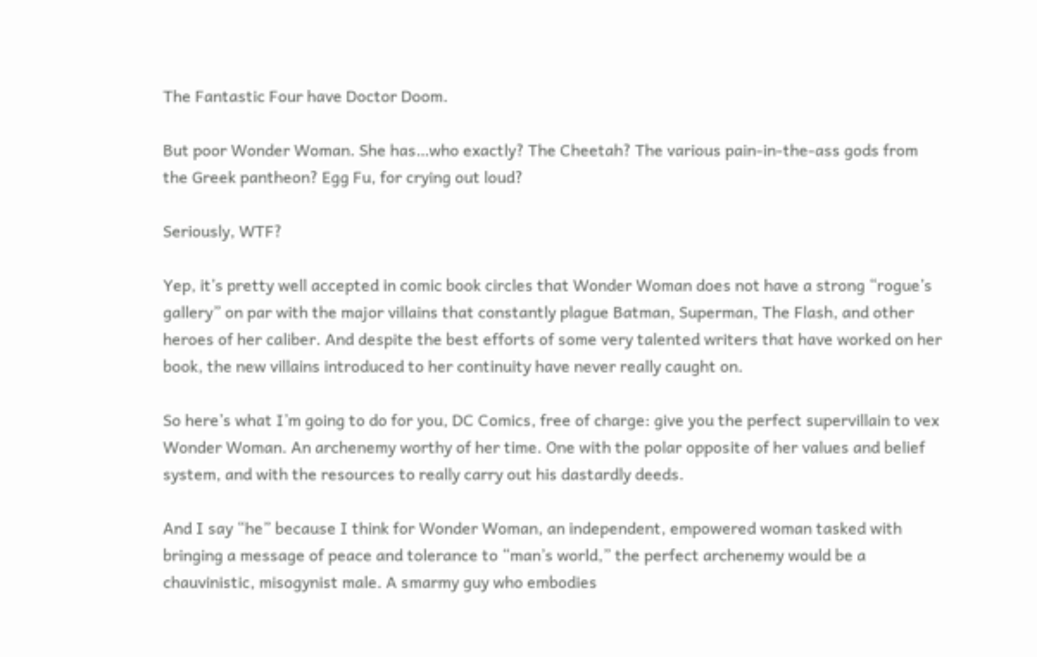The Fantastic Four have Doctor Doom.

But poor Wonder Woman. She has…who exactly? The Cheetah? The various pain-in-the-ass gods from the Greek pantheon? Egg Fu, for crying out loud?

Seriously, WTF?

Yep, it’s pretty well accepted in comic book circles that Wonder Woman does not have a strong “rogue’s gallery” on par with the major villains that constantly plague Batman, Superman, The Flash, and other heroes of her caliber. And despite the best efforts of some very talented writers that have worked on her book, the new villains introduced to her continuity have never really caught on.

So here’s what I’m going to do for you, DC Comics, free of charge: give you the perfect supervillain to vex Wonder Woman. An archenemy worthy of her time. One with the polar opposite of her values and belief system, and with the resources to really carry out his dastardly deeds.

And I say “he” because I think for Wonder Woman, an independent, empowered woman tasked with bringing a message of peace and tolerance to “man’s world,” the perfect archenemy would be a chauvinistic, misogynist male. A smarmy guy who embodies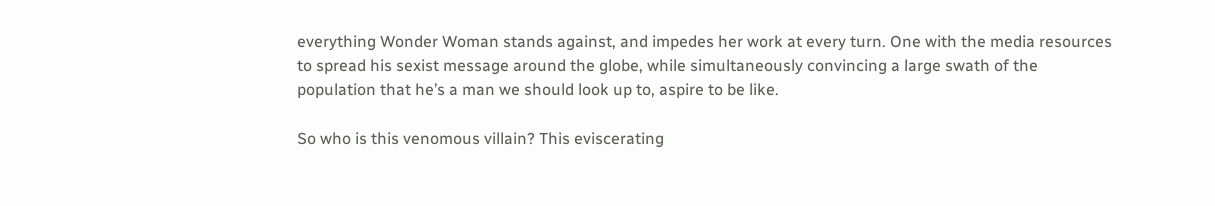everything Wonder Woman stands against, and impedes her work at every turn. One with the media resources to spread his sexist message around the globe, while simultaneously convincing a large swath of the population that he’s a man we should look up to, aspire to be like.

So who is this venomous villain? This eviscerating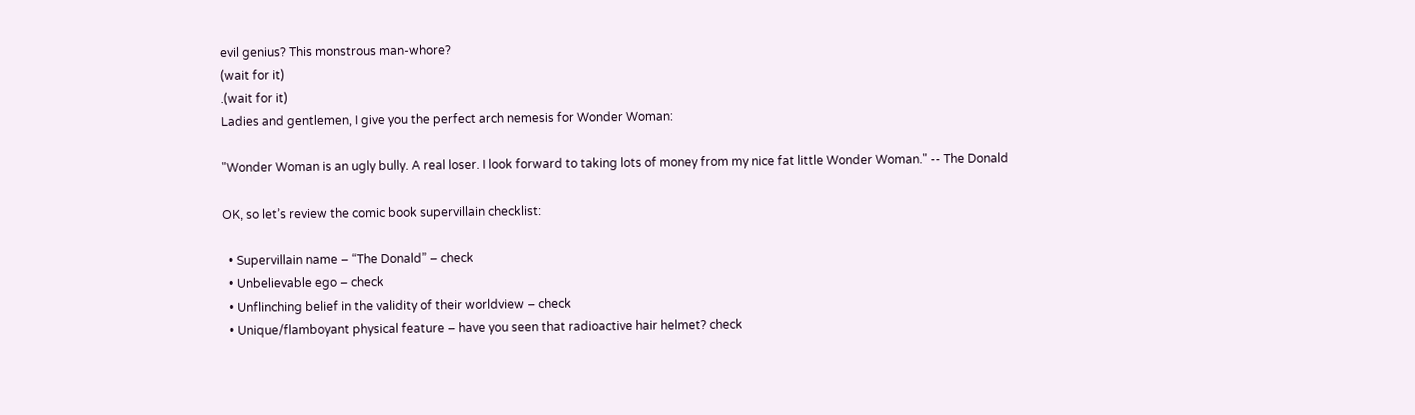evil genius? This monstrous man-whore?
(wait for it)
.(wait for it)
Ladies and gentlemen, I give you the perfect arch nemesis for Wonder Woman:

"Wonder Woman is an ugly bully. A real loser. I look forward to taking lots of money from my nice fat little Wonder Woman." -- The Donald

OK, so let’s review the comic book supervillain checklist:

  • Supervillain name – “The Donald” – check
  • Unbelievable ego – check
  • Unflinching belief in the validity of their worldview – check
  • Unique/flamboyant physical feature – have you seen that radioactive hair helmet? check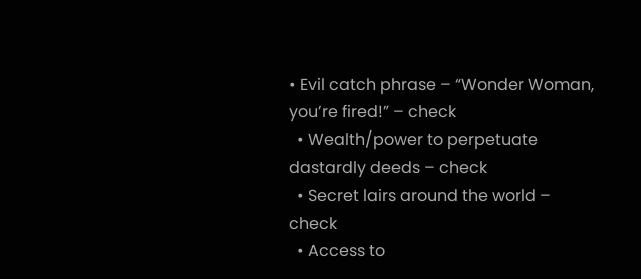• Evil catch phrase – “Wonder Woman, you’re fired!” – check
  • Wealth/power to perpetuate dastardly deeds – check
  • Secret lairs around the world – check
  • Access to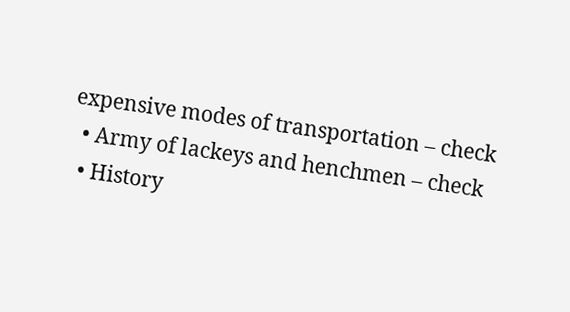expensive modes of transportation – check
  • Army of lackeys and henchmen – check
  • History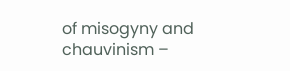of misogyny and chauvinism –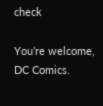check

You’re welcome, DC Comics.